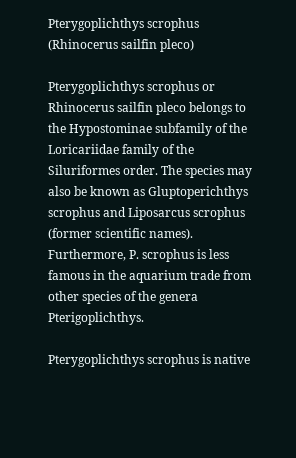Pterygoplichthys scrophus (Rhinocerus sailfin pleco)

Pterygoplichthys scrophus or Rhinocerus sailfin pleco belongs to the Hypostominae subfamily of the Loricariidae family of the Siluriformes order. The species may also be known as Gluptoperichthys scrophus and Liposarcus scrophus (former scientific names). Furthermore, P. scrophus is less famous in the aquarium trade from other species of the genera Pterigoplichthys.

Pterygoplichthys scrophus is native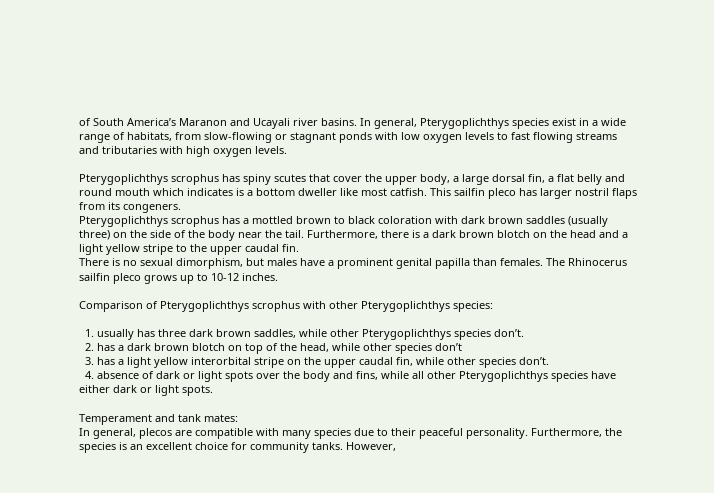of South America’s Maranon and Ucayali river basins. In general, Pterygoplichthys species exist in a wide range of habitats, from slow-flowing or stagnant ponds with low oxygen levels to fast flowing streams and tributaries with high oxygen levels.

Pterygoplichthys scrophus has spiny scutes that cover the upper body, a large dorsal fin, a flat belly and round mouth which indicates is a bottom dweller like most catfish. This sailfin pleco has larger nostril flaps from its congeners.
Pterygoplichthys scrophus has a mottled brown to black coloration with dark brown saddles (usually three) on the side of the body near the tail. Furthermore, there is a dark brown blotch on the head and a light yellow stripe to the upper caudal fin.
There is no sexual dimorphism, but males have a prominent genital papilla than females. The Rhinocerus sailfin pleco grows up to 10-12 inches.

Comparison of Pterygoplichthys scrophus with other Pterygoplichthys species:

  1. usually has three dark brown saddles, while other Pterygoplichthys species don’t.
  2. has a dark brown blotch on top of the head, while other species don’t
  3. has a light yellow interorbital stripe on the upper caudal fin, while other species don’t.
  4. absence of dark or light spots over the body and fins, while all other Pterygoplichthys species have either dark or light spots.

Temperament and tank mates:
In general, plecos are compatible with many species due to their peaceful personality. Furthermore, the species is an excellent choice for community tanks. However,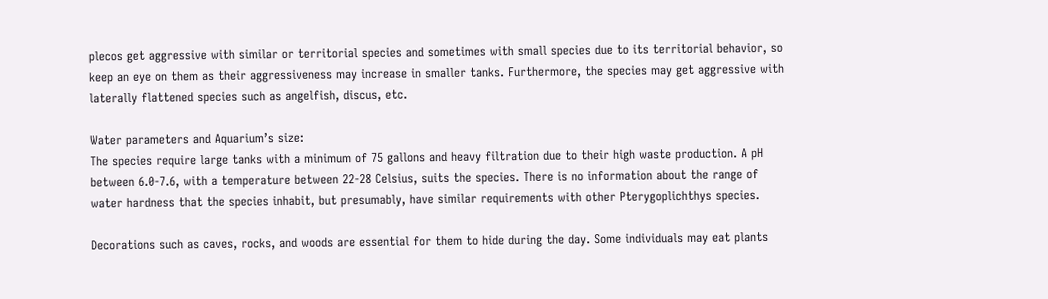plecos get aggressive with similar or territorial species and sometimes with small species due to its territorial behavior, so keep an eye on them as their aggressiveness may increase in smaller tanks. Furthermore, the species may get aggressive with laterally flattened species such as angelfish, discus, etc.

Water parameters and Aquarium’s size:
The species require large tanks with a minimum of 75 gallons and heavy filtration due to their high waste production. A pH between 6.0-7.6, with a temperature between 22-28 Celsius, suits the species. There is no information about the range of water hardness that the species inhabit, but presumably, have similar requirements with other Pterygoplichthys species.

Decorations such as caves, rocks, and woods are essential for them to hide during the day. Some individuals may eat plants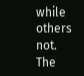while others not. The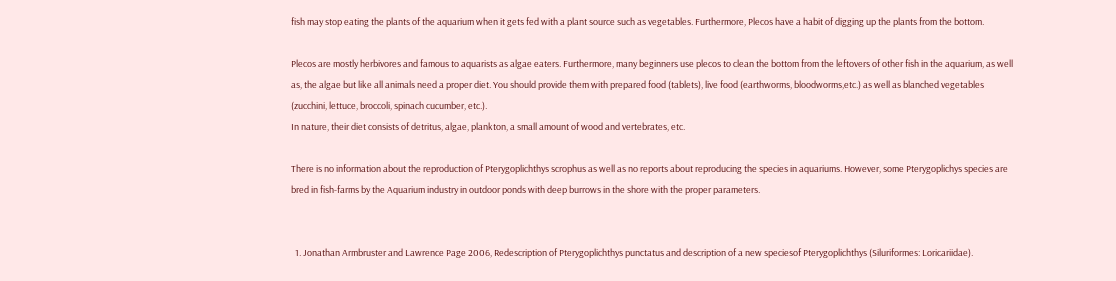fish may stop eating the plants of the aquarium when it gets fed with a plant source such as vegetables. Furthermore, Plecos have a habit of digging up the plants from the bottom.

Plecos are mostly herbivores and famous to aquarists as algae eaters. Furthermore, many beginners use plecos to clean the bottom from the leftovers of other fish in the aquarium, as well as, the algae but like all animals need a proper diet. You should provide them with prepared food (tablets), live food (earthworms, bloodworms,etc.) as well as blanched vegetables (zucchini, lettuce, broccoli, spinach cucumber, etc.).
In nature, their diet consists of detritus, algae, plankton, a small amount of wood and vertebrates, etc.

There is no information about the reproduction of Pterygoplichthys scrophus as well as no reports about reproducing the species in aquariums. However, some Pterygoplichys species are bred in fish-farms by the Aquarium industry in outdoor ponds with deep burrows in the shore with the proper parameters.


  1. Jonathan Armbruster and Lawrence Page 2006, Redescription of Pterygoplichthys punctatus and description of a new speciesof Pterygoplichthys (Siluriformes: Loricariidae).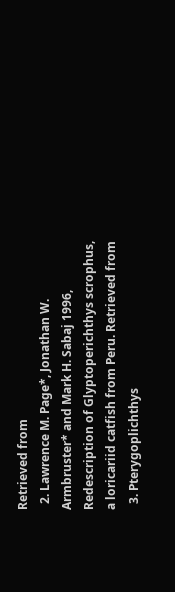Retrieved from
  2. Lawrence M. Page*, Jonathan W. Armbruster* and Mark H. Sabaj 1996, Redescription of Glyptoperichthys scrophus, a loricariid catfish from Peru. Retrieved from
  3. Pterygoplichthys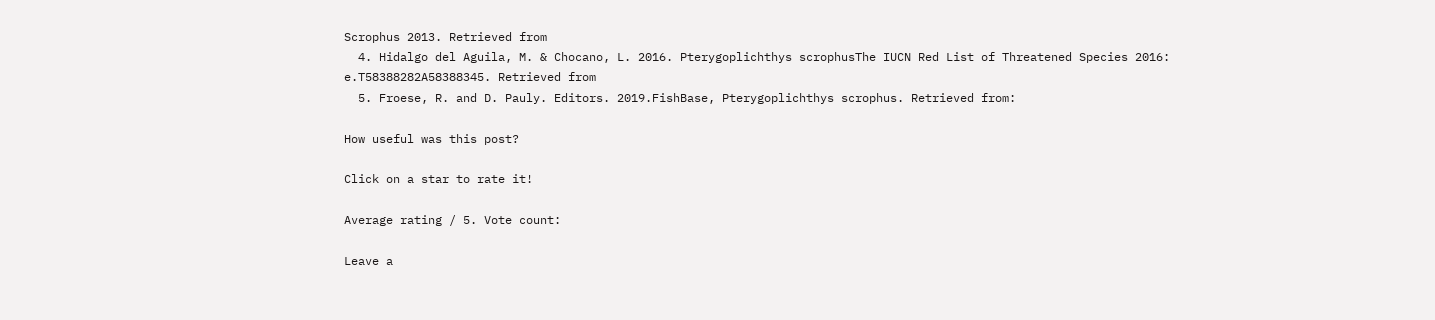Scrophus 2013. Retrieved from
  4. Hidalgo del Aguila, M. & Chocano, L. 2016. Pterygoplichthys scrophusThe IUCN Red List of Threatened Species 2016: e.T58388282A58388345. Retrieved from
  5. Froese, R. and D. Pauly. Editors. 2019.FishBase, Pterygoplichthys scrophus. Retrieved from:

How useful was this post?

Click on a star to rate it!

Average rating / 5. Vote count:

Leave a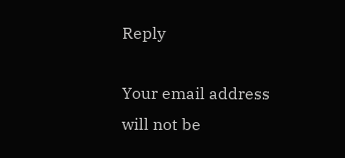Reply

Your email address will not be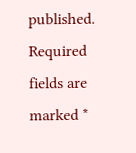published. Required fields are marked *